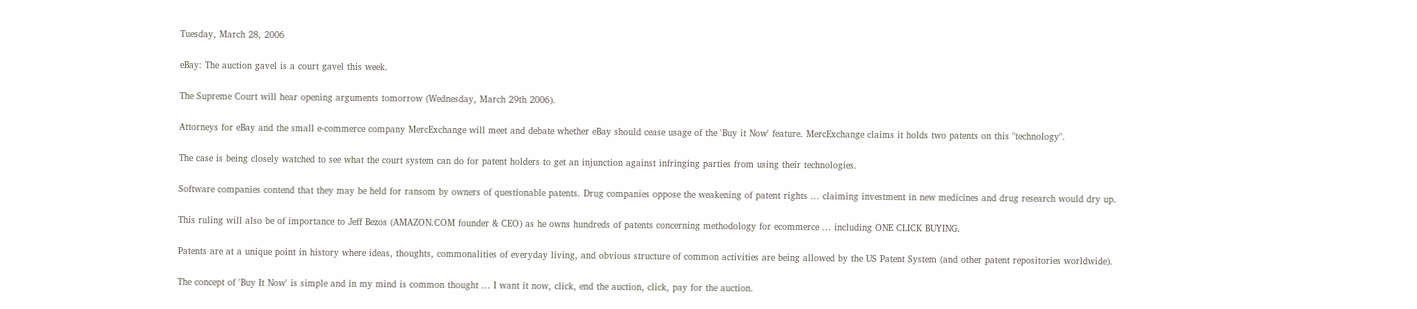Tuesday, March 28, 2006

eBay: The auction gavel is a court gavel this week.

The Supreme Court will hear opening arguments tomorrow (Wednesday, March 29th 2006).

Attorneys for eBay and the small e-commerce company MercExchange will meet and debate whether eBay should cease usage of the 'Buy it Now' feature. MercExchange claims it holds two patents on this "technology".

The case is being closely watched to see what the court system can do for patent holders to get an injunction against infringing parties from using their technologies.

Software companies contend that they may be held for ransom by owners of questionable patents. Drug companies oppose the weakening of patent rights ... claiming investment in new medicines and drug research would dry up.

This ruling will also be of importance to Jeff Bezos (AMAZON.COM founder & CEO) as he owns hundreds of patents concerning methodology for ecommerce ... including ONE CLICK BUYING.

Patents are at a unique point in history where ideas, thoughts, commonalities of everyday living, and obvious structure of common activities are being allowed by the US Patent System (and other patent repositories worldwide).

The concept of 'Buy It Now' is simple and in my mind is common thought ... I want it now, click, end the auction, click, pay for the auction.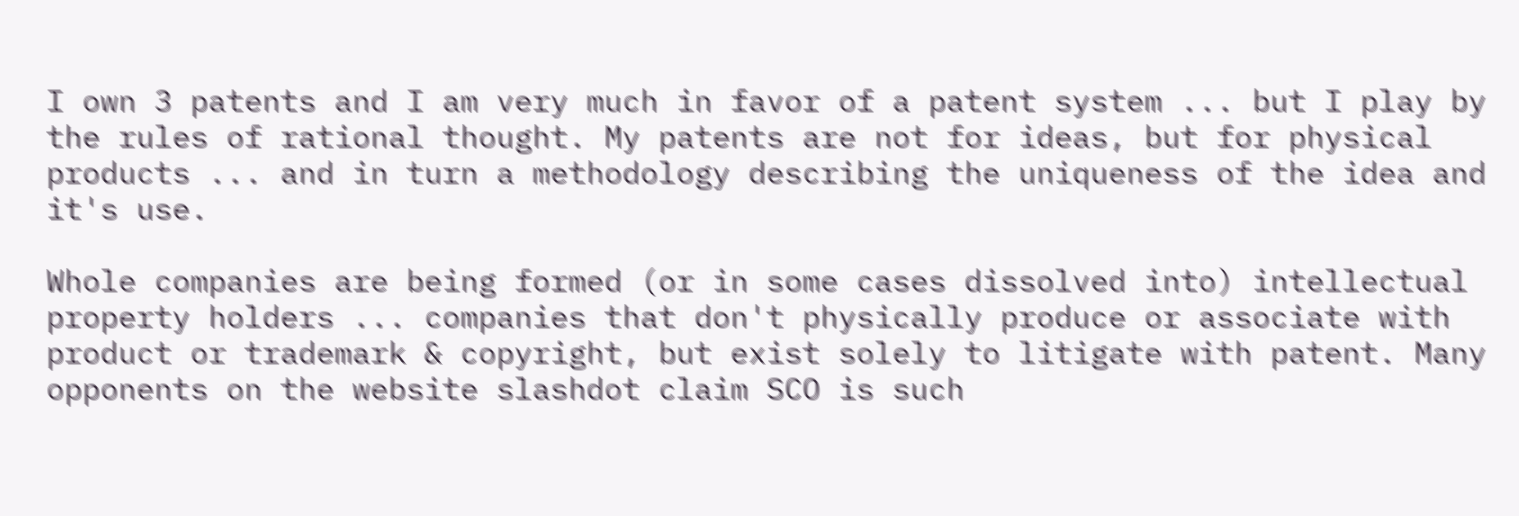I own 3 patents and I am very much in favor of a patent system ... but I play by the rules of rational thought. My patents are not for ideas, but for physical products ... and in turn a methodology describing the uniqueness of the idea and it's use.

Whole companies are being formed (or in some cases dissolved into) intellectual property holders ... companies that don't physically produce or associate with product or trademark & copyright, but exist solely to litigate with patent. Many opponents on the website slashdot claim SCO is such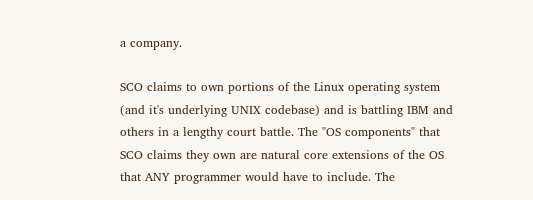a company.

SCO claims to own portions of the Linux operating system (and it's underlying UNIX codebase) and is battling IBM and others in a lengthy court battle. The "OS components" that SCO claims they own are natural core extensions of the OS that ANY programmer would have to include. The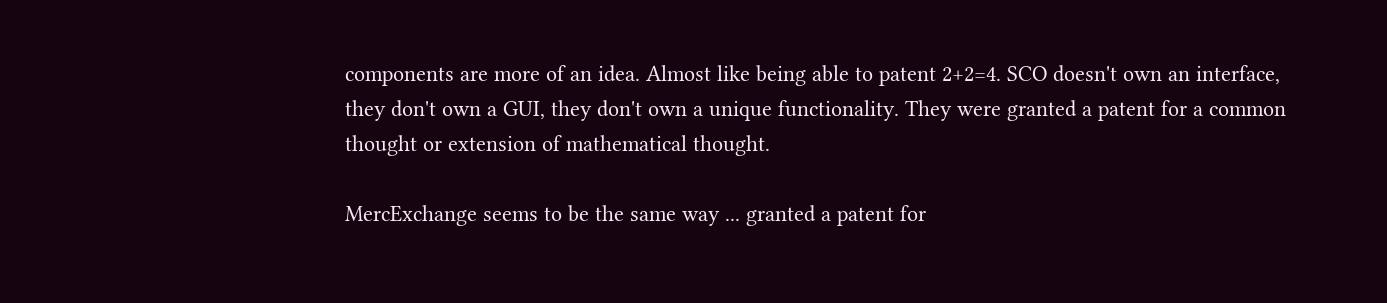components are more of an idea. Almost like being able to patent 2+2=4. SCO doesn't own an interface, they don't own a GUI, they don't own a unique functionality. They were granted a patent for a common thought or extension of mathematical thought.

MercExchange seems to be the same way ... granted a patent for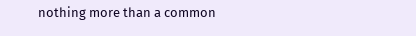nothing more than a common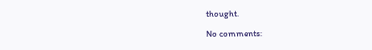thought.

No comments: